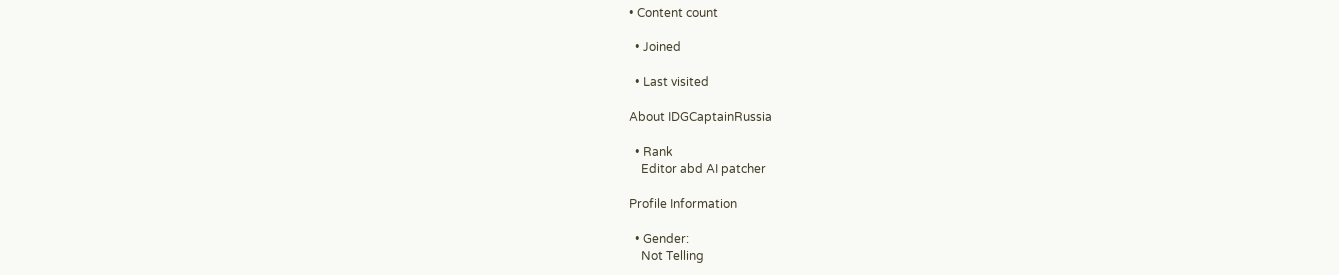• Content count

  • Joined

  • Last visited

About IDGCaptainRussia

  • Rank
    Editor abd AI patcher

Profile Information

  • Gender:
    Not Telling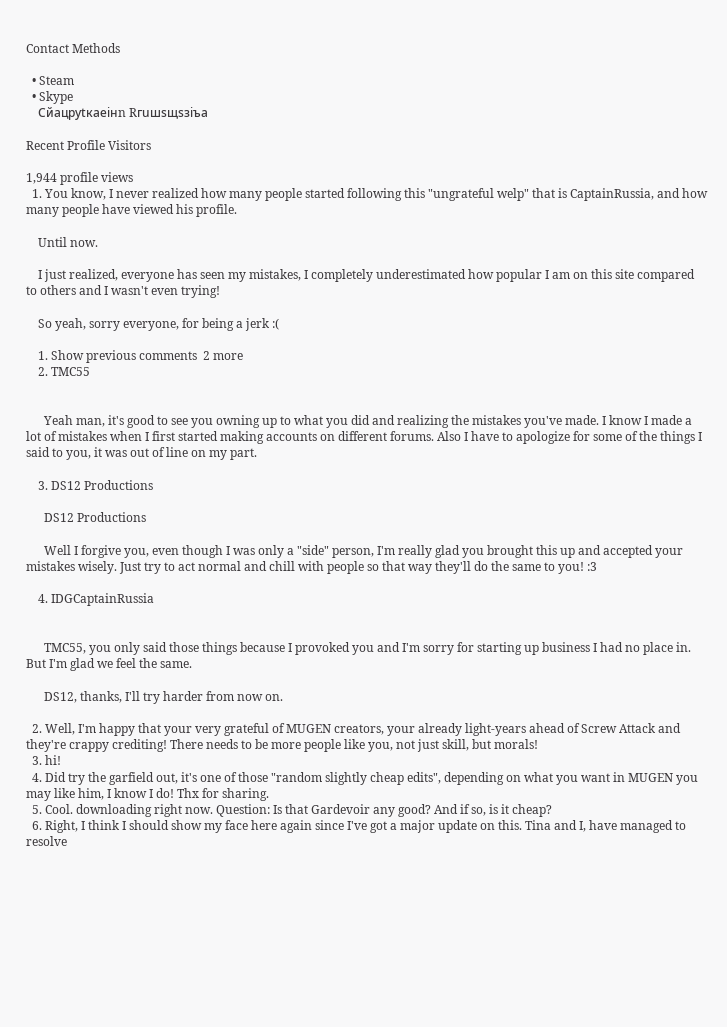Contact Methods

  • Steam
  • Skype
    Cйaцpуtкaеiнn Rгuшsщsзiъa

Recent Profile Visitors

1,944 profile views
  1. You know, I never realized how many people started following this "ungrateful welp" that is CaptainRussia, and how many people have viewed his profile.

    Until now.

    I just realized, everyone has seen my mistakes, I completely underestimated how popular I am on this site compared to others and I wasn't even trying!

    So yeah, sorry everyone, for being a jerk :(

    1. Show previous comments  2 more
    2. TMC55


      Yeah man, it's good to see you owning up to what you did and realizing the mistakes you've made. I know I made a lot of mistakes when I first started making accounts on different forums. Also I have to apologize for some of the things I said to you, it was out of line on my part.

    3. DS12 Productions

      DS12 Productions

      Well I forgive you, even though I was only a "side" person, I'm really glad you brought this up and accepted your mistakes wisely. Just try to act normal and chill with people so that way they'll do the same to you! :3

    4. IDGCaptainRussia


      TMC55, you only said those things because I provoked you and I'm sorry for starting up business I had no place in. But I'm glad we feel the same.

      DS12, thanks, I'll try harder from now on.

  2. Well, I'm happy that your very grateful of MUGEN creators, your already light-years ahead of Screw Attack and they're crappy crediting! There needs to be more people like you, not just skill, but morals!
  3. hi!
  4. Did try the garfield out, it's one of those "random slightly cheap edits", depending on what you want in MUGEN you may like him, I know I do! Thx for sharing.
  5. Cool. downloading right now. Question: Is that Gardevoir any good? And if so, is it cheap?
  6. Right, I think I should show my face here again since I've got a major update on this. Tina and I, have managed to resolve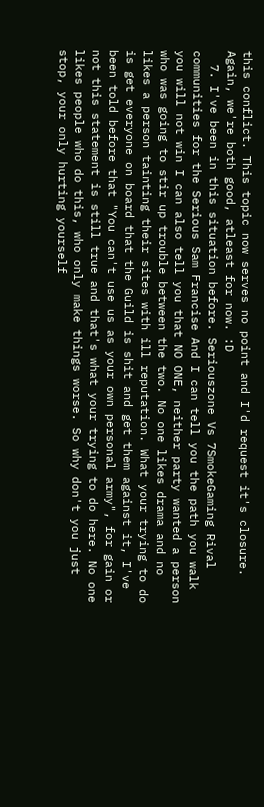this conflict. This topic now serves no point and I'd request it's closure. Again, we're both good, atleast for now. :D
  7. I've been in this situation before. Seriouszone Vs 7SmokeGaming Rival communities for the Serious Sam Francise And I can tell you the path you walk you will not win I can also tell you that NO ONE, neither party wanted a person who was going to stir up trouble between the two. No one likes drama and no likes a person tainting their sites with ill reputation. What your trying to do is get everyone on board that the Guild is shit and get them against it, I've been told before that "You can't use us as your own personal army", for gain or not this statement is still true and that's what your trying to do here. No one likes people who do this, who only make things worse. So why don't you just stop, your only hurting yourself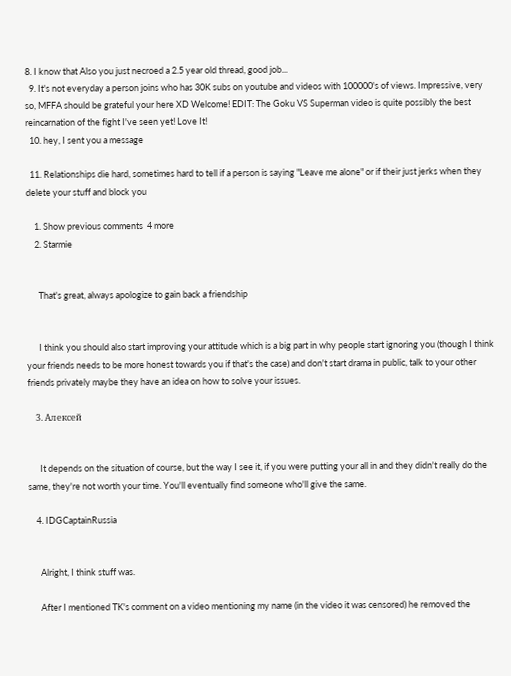8. I know that Also you just necroed a 2.5 year old thread, good job...
  9. It's not everyday a person joins who has 30K subs on youtube and videos with 100000's of views. Impressive, very so, MFFA should be grateful your here XD Welcome! EDIT: The Goku VS Superman video is quite possibly the best reincarnation of the fight I've seen yet! Love It!
  10. hey, I sent you a message

  11. Relationships die hard, sometimes hard to tell if a person is saying "Leave me alone" or if their just jerks when they delete your stuff and block you

    1. Show previous comments  4 more
    2. Starmie


      That's great, always apologize to gain back a friendship


      I think you should also start improving your attitude which is a big part in why people start ignoring you (though I think your friends needs to be more honest towards you if that's the case) and don't start drama in public, talk to your other friends privately maybe they have an idea on how to solve your issues.

    3. Алексей


      It depends on the situation of course, but the way I see it, if you were putting your all in and they didn't really do the same, they're not worth your time. You'll eventually find someone who'll give the same.

    4. IDGCaptainRussia


      Alright, I think stuff was.

      After I mentioned TK's comment on a video mentioning my name (in the video it was censored) he removed the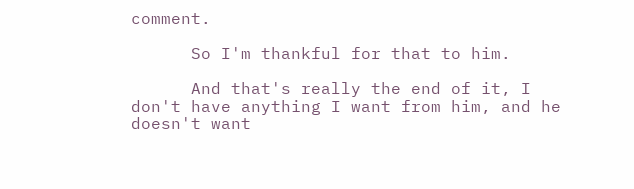comment.

      So I'm thankful for that to him.

      And that's really the end of it, I don't have anything I want from him, and he doesn't want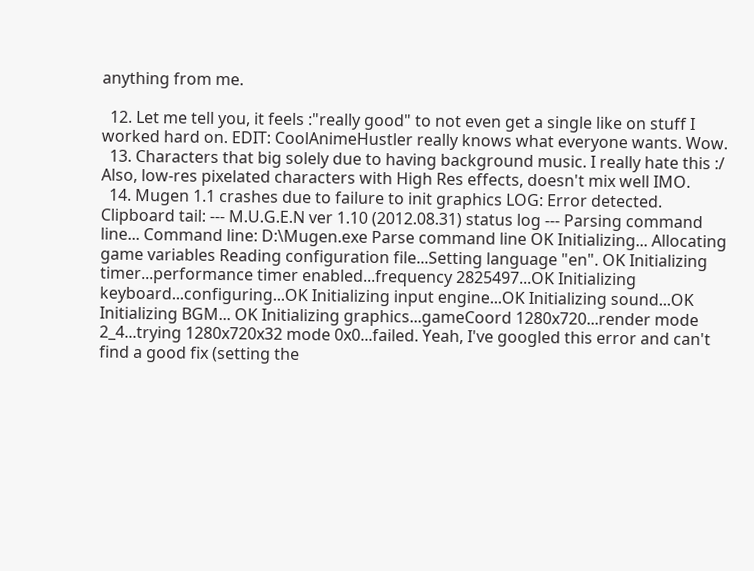anything from me.

  12. Let me tell you, it feels :"really good" to not even get a single like on stuff I worked hard on. EDIT: CoolAnimeHustler really knows what everyone wants. Wow.
  13. Characters that big solely due to having background music. I really hate this :/ Also, low-res pixelated characters with High Res effects, doesn't mix well IMO.
  14. Mugen 1.1 crashes due to failure to init graphics LOG: Error detected. Clipboard tail: --- M.U.G.E.N ver 1.10 (2012.08.31) status log --- Parsing command line... Command line: D:\Mugen.exe Parse command line OK Initializing... Allocating game variables Reading configuration file...Setting language "en". OK Initializing timer...performance timer enabled...frequency 2825497...OK Initializing keyboard...configuring...OK Initializing input engine...OK Initializing sound...OK Initializing BGM... OK Initializing graphics...gameCoord 1280x720...render mode 2_4...trying 1280x720x32 mode 0x0...failed. Yeah, I've googled this error and can't find a good fix (setting the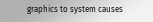graphics to system causes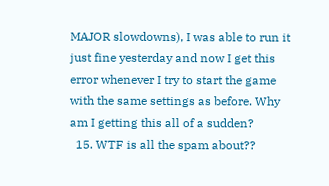MAJOR slowdowns), I was able to run it just fine yesterday and now I get this error whenever I try to start the game with the same settings as before. Why am I getting this all of a sudden?
  15. WTF is all the spam about??